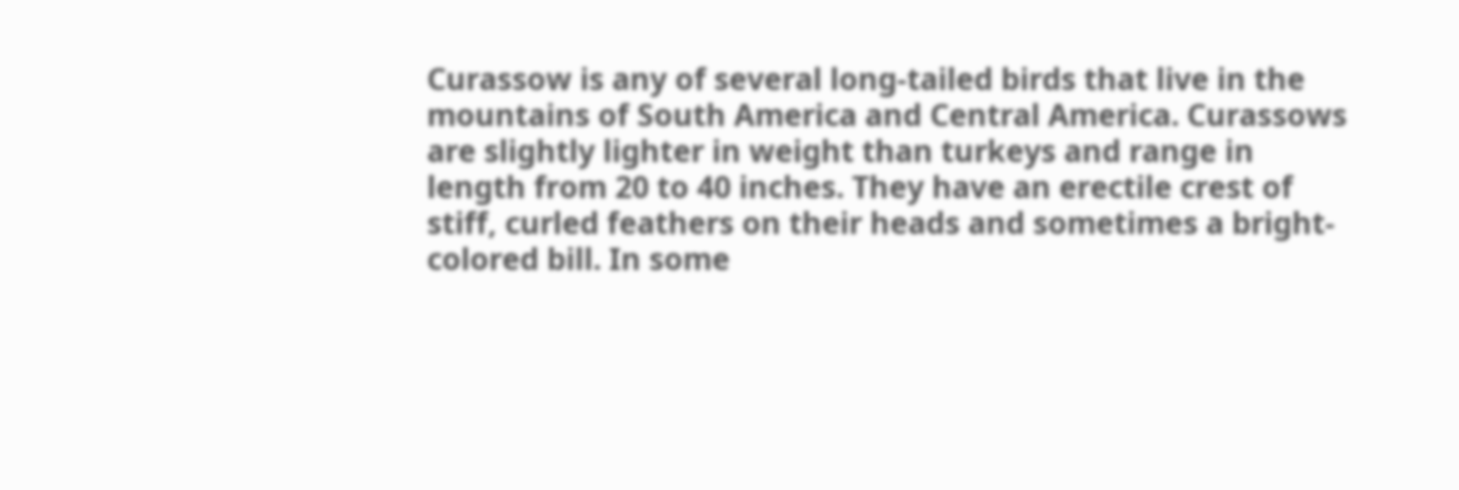Curassow is any of several long-tailed birds that live in the mountains of South America and Central America. Curassows are slightly lighter in weight than turkeys and range in length from 20 to 40 inches. They have an erectile crest of stiff, curled feathers on their heads and sometimes a bright-colored bill. In some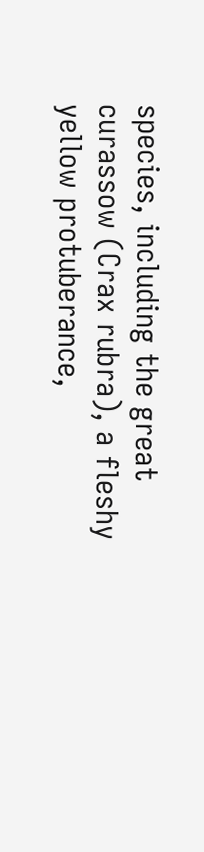species, including the great curassow (Crax rubra), a fleshy yellow protuberance,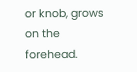or knob, grows on the forehead.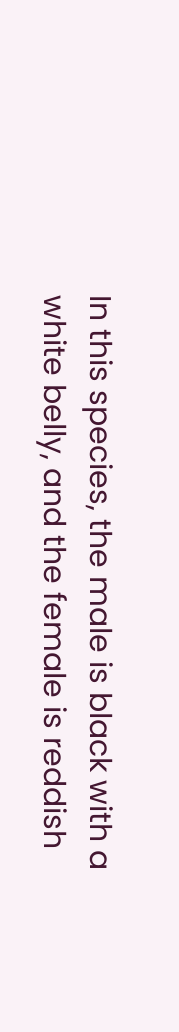In this species, the male is black with a white belly, and the female is reddish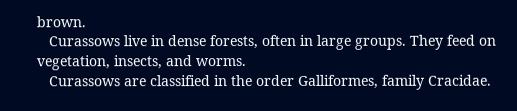brown.
   Curassows live in dense forests, often in large groups. They feed on vegetation, insects, and worms.
   Curassows are classified in the order Galliformes, family Cracidae.